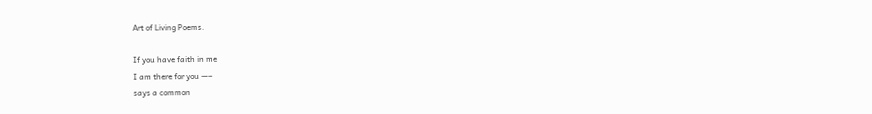Art of Living Poems.

If you have faith in me
I am there for you —–
says a common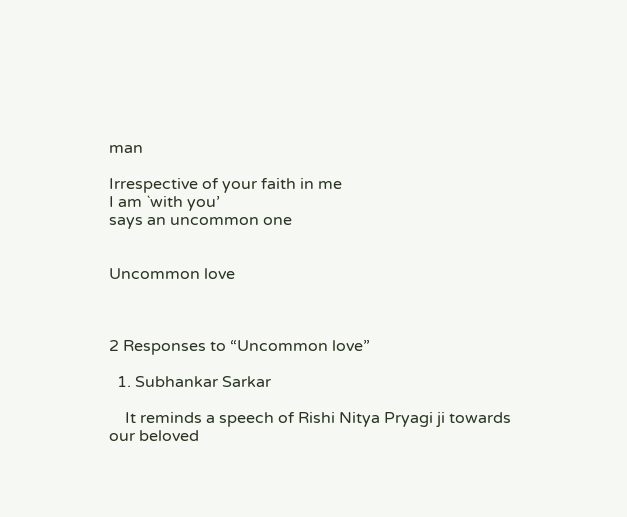man

Irrespective of your faith in me
I am `with you’
says an uncommon one


Uncommon love



2 Responses to “Uncommon love”

  1. Subhankar Sarkar

    It reminds a speech of Rishi Nitya Pryagi ji towards our beloved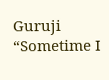Guruji “Sometime I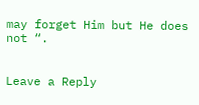may forget Him but He does not “.


Leave a Reply